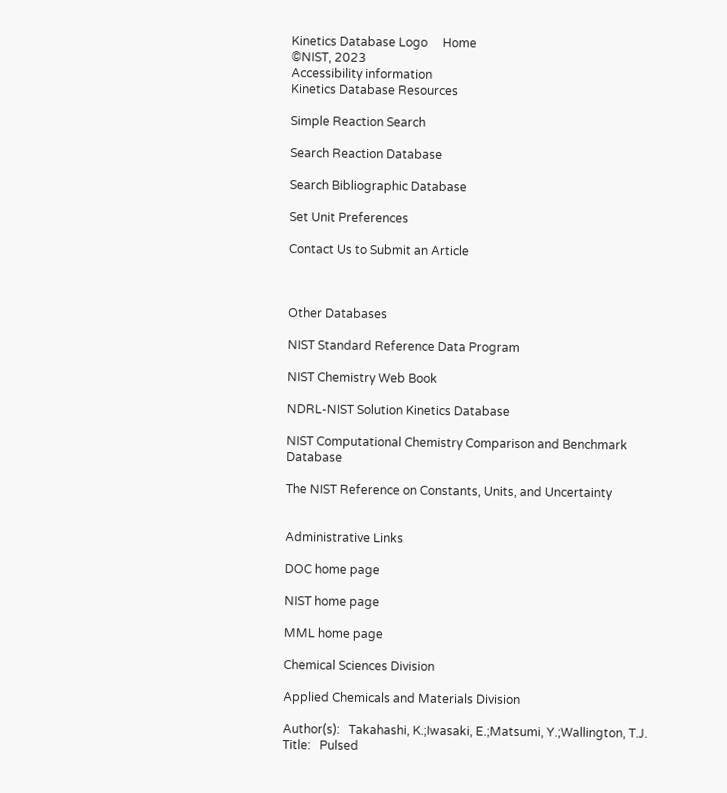Kinetics Database Logo     Home
©NIST, 2023
Accessibility information
Kinetics Database Resources

Simple Reaction Search

Search Reaction Database

Search Bibliographic Database

Set Unit Preferences

Contact Us to Submit an Article



Other Databases

NIST Standard Reference Data Program

NIST Chemistry Web Book

NDRL-NIST Solution Kinetics Database

NIST Computational Chemistry Comparison and Benchmark Database

The NIST Reference on Constants, Units, and Uncertainty


Administrative Links

DOC home page

NIST home page

MML home page

Chemical Sciences Division

Applied Chemicals and Materials Division

Author(s):   Takahashi, K.;Iwasaki, E.;Matsumi, Y.;Wallington, T.J.
Title:   Pulsed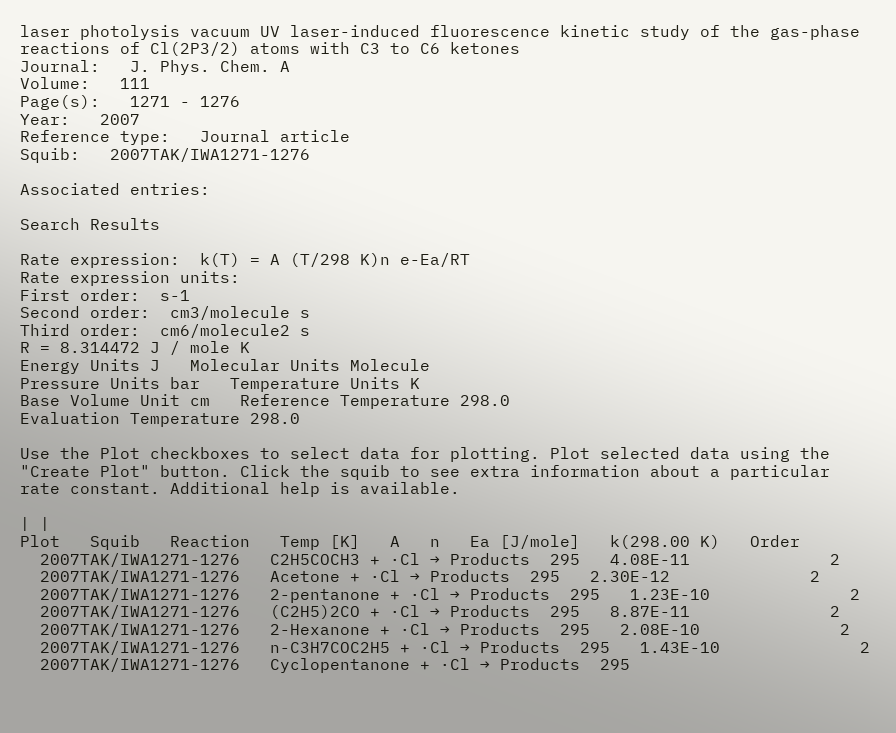laser photolysis vacuum UV laser-induced fluorescence kinetic study of the gas-phase reactions of Cl(2P3/2) atoms with C3 to C6 ketones
Journal:   J. Phys. Chem. A
Volume:   111
Page(s):   1271 - 1276
Year:   2007
Reference type:   Journal article
Squib:   2007TAK/IWA1271-1276

Associated entries:

Search Results

Rate expression:  k(T) = A (T/298 K)n e-Ea/RT
Rate expression units:
First order:  s-1
Second order:  cm3/molecule s
Third order:  cm6/molecule2 s
R = 8.314472 J / mole K
Energy Units J   Molecular Units Molecule
Pressure Units bar   Temperature Units K
Base Volume Unit cm   Reference Temperature 298.0
Evaluation Temperature 298.0

Use the Plot checkboxes to select data for plotting. Plot selected data using the "Create Plot" button. Click the squib to see extra information about a particular rate constant. Additional help is available.

| |
Plot   Squib   Reaction   Temp [K]   A   n   Ea [J/mole]   k(298.00 K)   Order
  2007TAK/IWA1271-1276   C2H5COCH3 + ·Cl → Products  295   4.08E-11              2
  2007TAK/IWA1271-1276   Acetone + ·Cl → Products  295   2.30E-12              2
  2007TAK/IWA1271-1276   2-pentanone + ·Cl → Products  295   1.23E-10              2
  2007TAK/IWA1271-1276   (C2H5)2CO + ·Cl → Products  295   8.87E-11              2
  2007TAK/IWA1271-1276   2-Hexanone + ·Cl → Products  295   2.08E-10              2
  2007TAK/IWA1271-1276   n-C3H7COC2H5 + ·Cl → Products  295   1.43E-10              2
  2007TAK/IWA1271-1276   Cyclopentanone + ·Cl → Products  295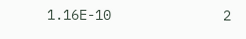1.16E-10              2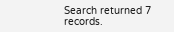Search returned 7 records.